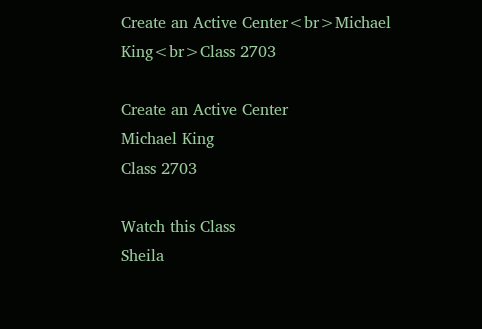Create an Active Center<br>Michael King<br>Class 2703

Create an Active Center
Michael King
Class 2703

Watch this Class
Sheila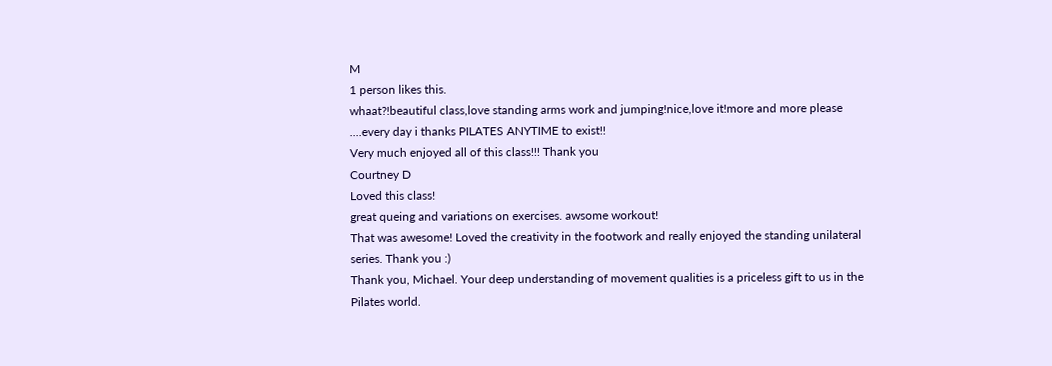M
1 person likes this.
whaat?!beautiful class,love standing arms work and jumping!nice,love it!more and more please ....every day i thanks PILATES ANYTIME to exist!!
Very much enjoyed all of this class!!! Thank you
Courtney D
Loved this class!
great queing and variations on exercises. awsome workout!
That was awesome! Loved the creativity in the footwork and really enjoyed the standing unilateral series. Thank you :)
Thank you, Michael. Your deep understanding of movement qualities is a priceless gift to us in the Pilates world.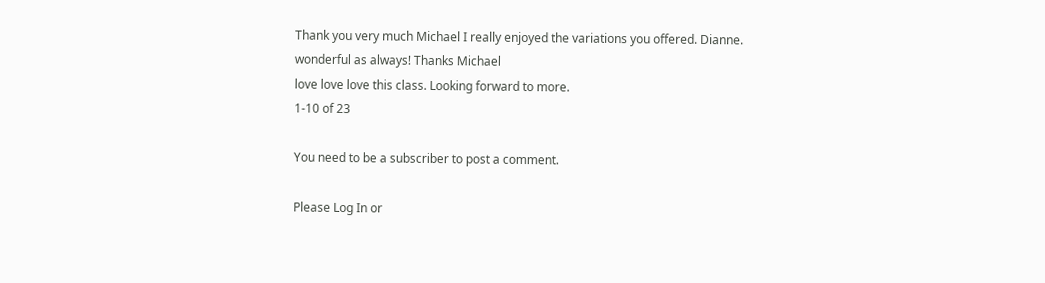Thank you very much Michael I really enjoyed the variations you offered. Dianne.
wonderful as always! Thanks Michael
love love love this class. Looking forward to more.
1-10 of 23

You need to be a subscriber to post a comment.

Please Log In or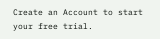Create an Account to start your free trial.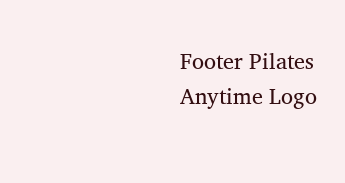Footer Pilates Anytime Logo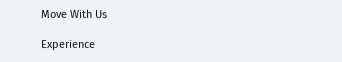Move With Us

Experience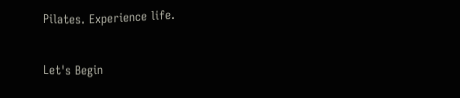Pilates. Experience life.

Let's Begin